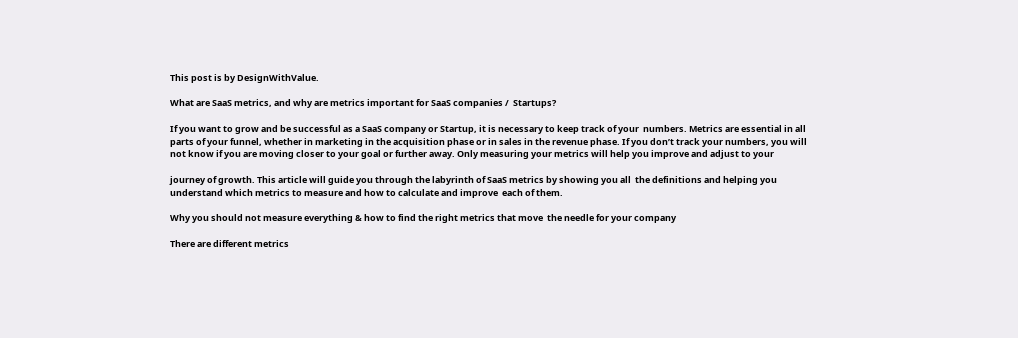This post is by DesignWithValue.

What are SaaS metrics, and why are metrics important for SaaS companies /  Startups?

If you want to grow and be successful as a SaaS company or Startup, it is necessary to keep track of your  numbers. Metrics are essential in all parts of your funnel, whether in marketing in the acquisition phase or in sales in the revenue phase. If you don’t track your numbers, you will not know if you are moving closer to your goal or further away. Only measuring your metrics will help you improve and adjust to your

journey of growth. This article will guide you through the labyrinth of SaaS metrics by showing you all  the definitions and helping you understand which metrics to measure and how to calculate and improve  each of them.

Why you should not measure everything & how to find the right metrics that move  the needle for your company

There are different metrics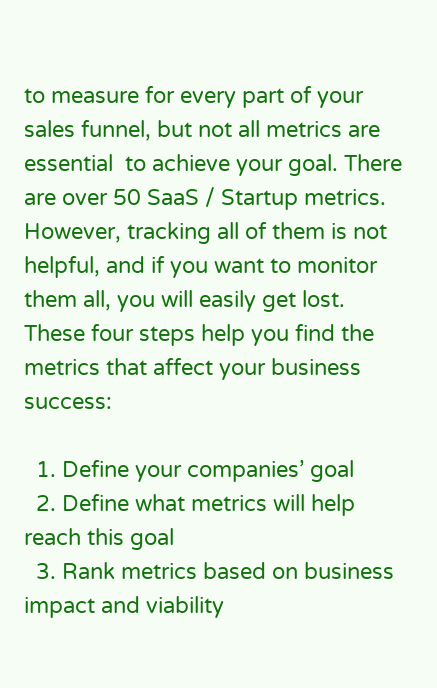to measure for every part of your sales funnel, but not all metrics are essential  to achieve your goal. There are over 50 SaaS / Startup metrics. However, tracking all of them is not  helpful, and if you want to monitor them all, you will easily get lost. These four steps help you find the  metrics that affect your business success:

  1. Define your companies’ goal
  2. Define what metrics will help reach this goal
  3. Rank metrics based on business impact and viability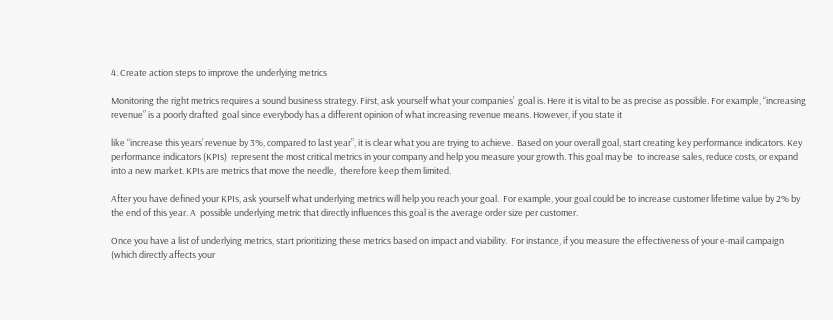4. Create action steps to improve the underlying metrics

Monitoring the right metrics requires a sound business strategy. First, ask yourself what your companies’  goal is. Here it is vital to be as precise as possible. For example, “increasing revenue” is a poorly drafted  goal since everybody has a different opinion of what increasing revenue means. However, if you state it

like “increase this years’ revenue by 3%, compared to last year”, it is clear what you are trying to achieve.  Based on your overall goal, start creating key performance indicators. Key performance indicators (KPIs)  represent the most critical metrics in your company and help you measure your growth. This goal may be  to increase sales, reduce costs, or expand into a new market. KPIs are metrics that move the needle,  therefore keep them limited.

After you have defined your KPIs, ask yourself what underlying metrics will help you reach your goal.  For example, your goal could be to increase customer lifetime value by 2% by the end of this year. A  possible underlying metric that directly influences this goal is the average order size per customer.

Once you have a list of underlying metrics, start prioritizing these metrics based on impact and viability.  For instance, if you measure the effectiveness of your e-mail campaign (which directly affects your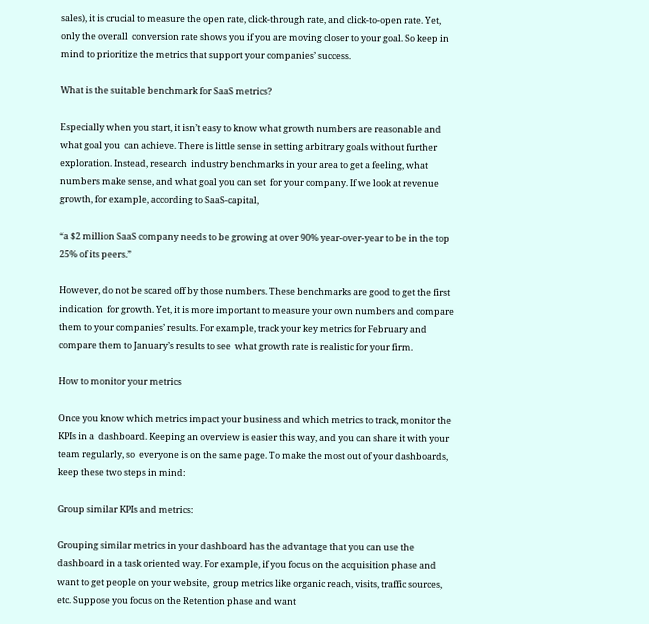sales), it is crucial to measure the open rate, click-through rate, and click-to-open rate. Yet, only the overall  conversion rate shows you if you are moving closer to your goal. So keep in mind to prioritize the metrics that support your companies’ success.

What is the suitable benchmark for SaaS metrics?

Especially when you start, it isn’t easy to know what growth numbers are reasonable and what goal you  can achieve. There is little sense in setting arbitrary goals without further exploration. Instead, research  industry benchmarks in your area to get a feeling, what numbers make sense, and what goal you can set  for your company. If we look at revenue growth, for example, according to SaaS-capital,

“a $2 million SaaS company needs to be growing at over 90% year-over-year to be in the top 25% of its peers.”

However, do not be scared off by those numbers. These benchmarks are good to get the first indication  for growth. Yet, it is more important to measure your own numbers and compare them to your companies’ results. For example, track your key metrics for February and compare them to January’s results to see  what growth rate is realistic for your firm.

How to monitor your metrics

Once you know which metrics impact your business and which metrics to track, monitor the KPIs in a  dashboard. Keeping an overview is easier this way, and you can share it with your team regularly, so  everyone is on the same page. To make the most out of your dashboards, keep these two steps in mind:

Group similar KPIs and metrics:

Grouping similar metrics in your dashboard has the advantage that you can use the dashboard in a task oriented way. For example, if you focus on the acquisition phase and want to get people on your website,  group metrics like organic reach, visits, traffic sources, etc. Suppose you focus on the Retention phase and want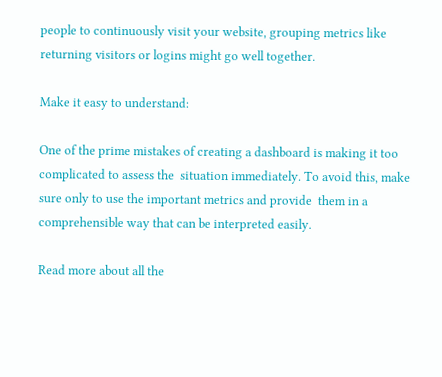people to continuously visit your website, grouping metrics like returning visitors or logins might go well together.

Make it easy to understand:

One of the prime mistakes of creating a dashboard is making it too complicated to assess the  situation immediately. To avoid this, make sure only to use the important metrics and provide  them in a comprehensible way that can be interpreted easily.

Read more about all the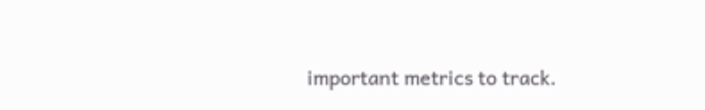important metrics to track.